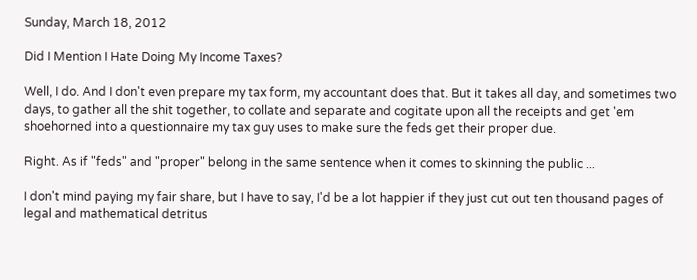Sunday, March 18, 2012

Did I Mention I Hate Doing My Income Taxes?

Well, I do. And I don't even prepare my tax form, my accountant does that. But it takes all day, and sometimes two days, to gather all the shit together, to collate and separate and cogitate upon all the receipts and get 'em shoehorned into a questionnaire my tax guy uses to make sure the feds get their proper due.

Right. As if "feds" and "proper" belong in the same sentence when it comes to skinning the public ...

I don't mind paying my fair share, but I have to say, I'd be a lot happier if they just cut out ten thousand pages of legal and mathematical detritus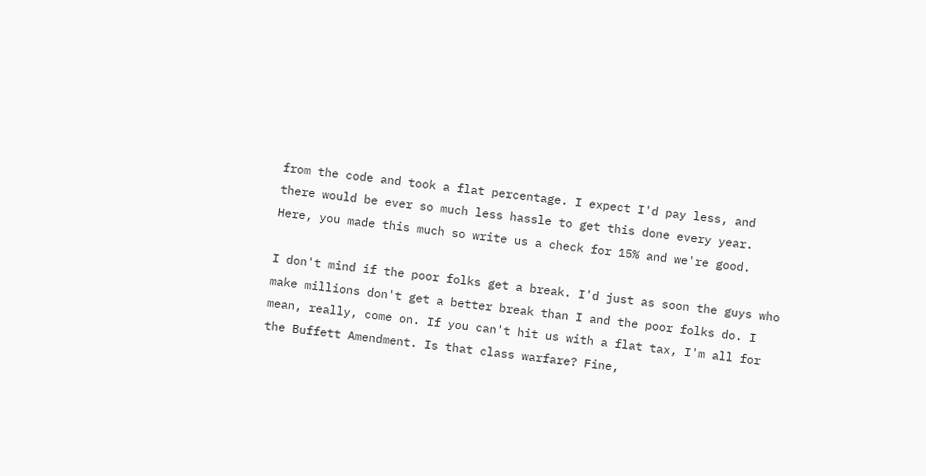from the code and took a flat percentage. I expect I'd pay less, and there would be ever so much less hassle to get this done every year. Here, you made this much so write us a check for 15% and we're good.

I don't mind if the poor folks get a break. I'd just as soon the guys who make millions don't get a better break than I and the poor folks do. I mean, really, come on. If you can't hit us with a flat tax, I'm all for the Buffett Amendment. Is that class warfare? Fine,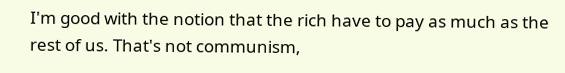I'm good with the notion that the rich have to pay as much as the rest of us. That's not communism,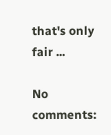that's only fair ...

No comments: